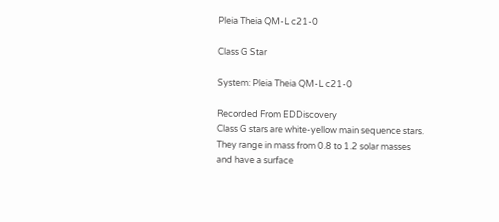Pleia Theia QM-L c21-0

Class G Star

System: Pleia Theia QM-L c21-0

Recorded From EDDiscovery
Class G stars are white-yellow main sequence stars. They range in mass from 0.8 to 1.2 solar masses and have a surface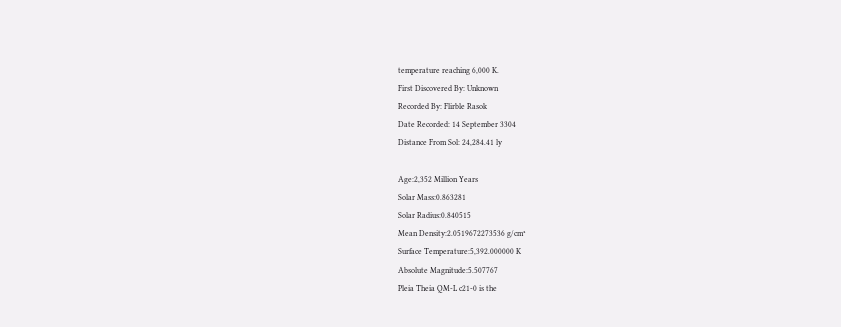temperature reaching 6,000 K.
First Discovered By: Unknown
Recorded By: Flirble Rasok
Date Recorded: 14 September 3304
Distance From Sol: 24,284.41 ly

Age:2,352 Million Years
Solar Mass:0.863281
Solar Radius:0.840515
Mean Density:2.0519672273536 g/cm³
Surface Temperature:5,392.000000 K
Absolute Magnitude:5.507767
Pleia Theia QM-L c21-0 is the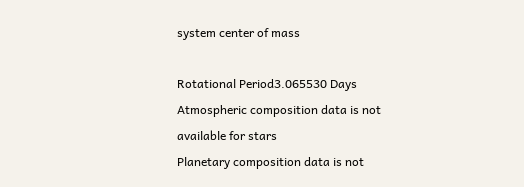system center of mass

Rotational Period3.065530 Days
Atmospheric composition data is not available for stars
Planetary composition data is not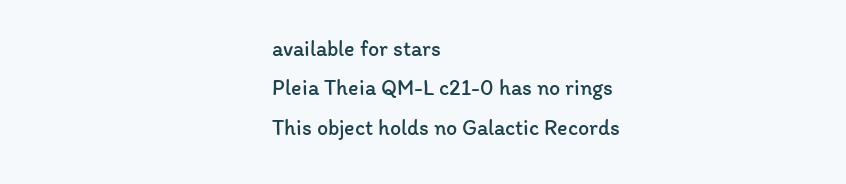available for stars
Pleia Theia QM-L c21-0 has no rings
This object holds no Galactic Records